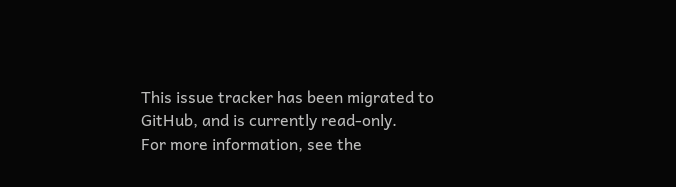This issue tracker has been migrated to GitHub, and is currently read-only.
For more information, see the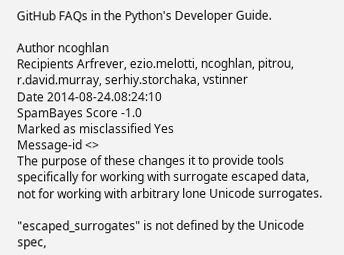GitHub FAQs in the Python's Developer Guide.

Author ncoghlan
Recipients Arfrever, ezio.melotti, ncoghlan, pitrou, r.david.murray, serhiy.storchaka, vstinner
Date 2014-08-24.08:24:10
SpamBayes Score -1.0
Marked as misclassified Yes
Message-id <>
The purpose of these changes it to provide tools specifically for working with surrogate escaped data, not for working with arbitrary lone Unicode surrogates.

"escaped_surrogates" is not defined by the Unicode spec,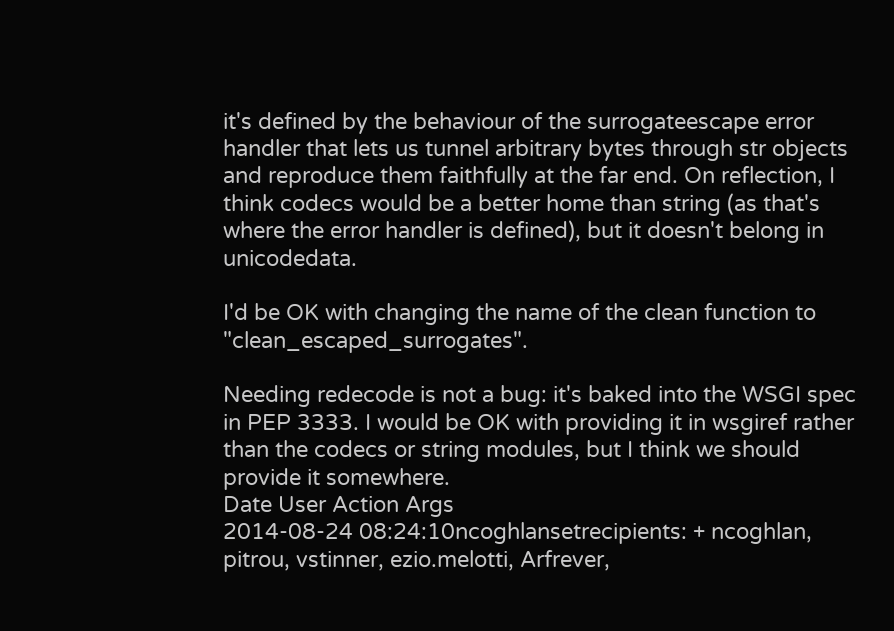it's defined by the behaviour of the surrogateescape error handler that lets us tunnel arbitrary bytes through str objects and reproduce them faithfully at the far end. On reflection, I think codecs would be a better home than string (as that's where the error handler is defined), but it doesn't belong in unicodedata.

I'd be OK with changing the name of the clean function to "clean_escaped_surrogates".

Needing redecode is not a bug: it's baked into the WSGI spec in PEP 3333. I would be OK with providing it in wsgiref rather than the codecs or string modules, but I think we should provide it somewhere.
Date User Action Args
2014-08-24 08:24:10ncoghlansetrecipients: + ncoghlan, pitrou, vstinner, ezio.melotti, Arfrever,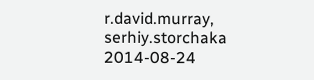r.david.murray, serhiy.storchaka
2014-08-24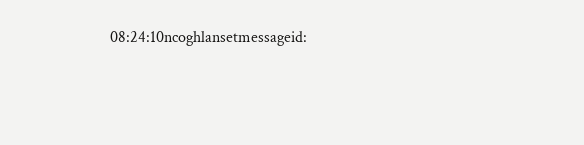08:24:10ncoghlansetmessageid: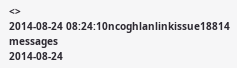<>
2014-08-24 08:24:10ncoghlanlinkissue18814 messages
2014-08-24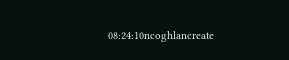08:24:10ncoghlancreate